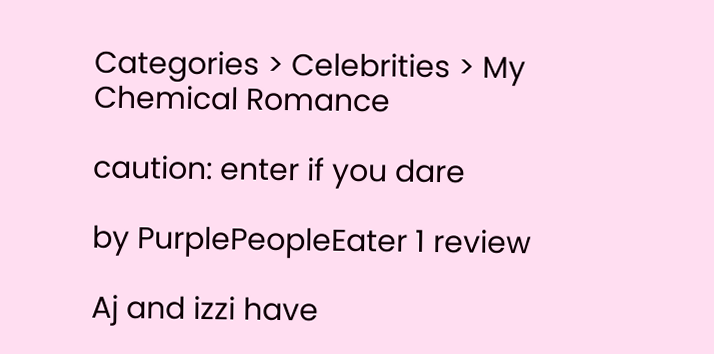Categories > Celebrities > My Chemical Romance

caution: enter if you dare

by PurplePeopleEater 1 review

Aj and izzi have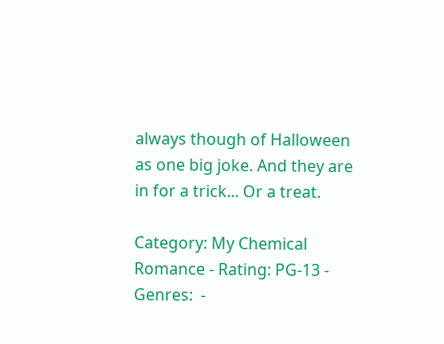always though of Halloween as one big joke. And they are in for a trick... Or a treat.

Category: My Chemical Romance - Rating: PG-13 - Genres:  -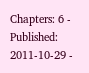Chapters: 6 - Published: 2011-10-29 -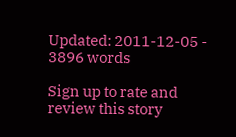Updated: 2011-12-05 - 3896 words

Sign up to rate and review this story